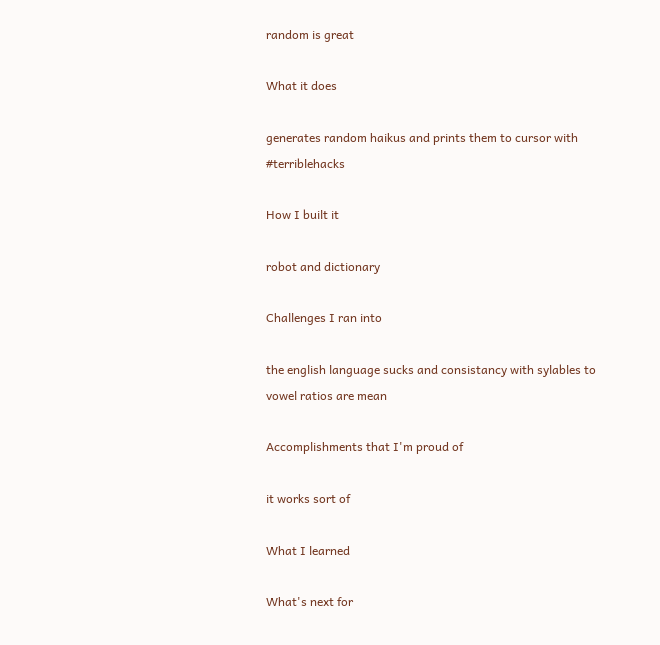random is great

What it does

generates random haikus and prints them to cursor with #terriblehacks

How I built it

robot and dictionary

Challenges I ran into

the english language sucks and consistancy with sylables to vowel ratios are mean

Accomplishments that I'm proud of

it works sort of

What I learned

What's next for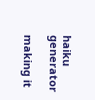haiku generator

making it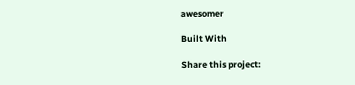awesomer

Built With

Share this project: